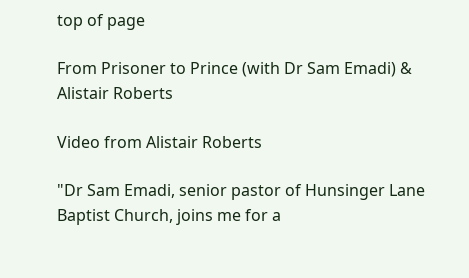top of page

From Prisoner to Prince (with Dr Sam Emadi) & Alistair Roberts

Video from Alistair Roberts

"Dr Sam Emadi, senior pastor of Hunsinger Lane Baptist Church, joins me for a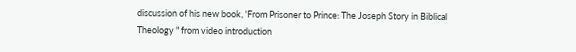discussion of his new book, 'From Prisoner to Prince: The Joseph Story in Biblical Theology " from video introduction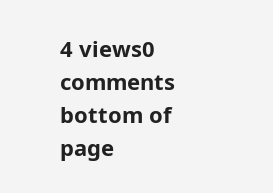4 views0 comments
bottom of page